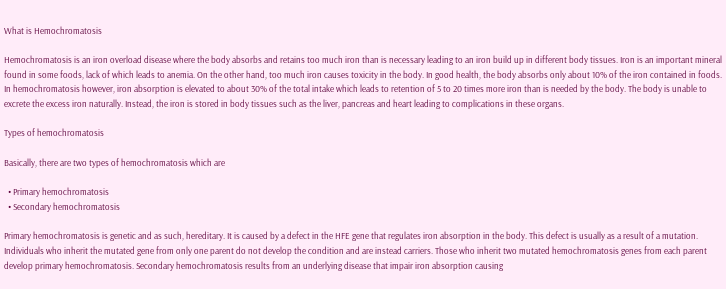What is Hemochromatosis

Hemochromatosis is an iron overload disease where the body absorbs and retains too much iron than is necessary leading to an iron build up in different body tissues. Iron is an important mineral found in some foods, lack of which leads to anemia. On the other hand, too much iron causes toxicity in the body. In good health, the body absorbs only about 10% of the iron contained in foods. In hemochromatosis however, iron absorption is elevated to about 30% of the total intake which leads to retention of 5 to 20 times more iron than is needed by the body. The body is unable to excrete the excess iron naturally. Instead, the iron is stored in body tissues such as the liver, pancreas and heart leading to complications in these organs.

Types of hemochromatosis

Basically, there are two types of hemochromatosis which are

  • Primary hemochromatosis
  • Secondary hemochromatosis

Primary hemochromatosis is genetic and as such, hereditary. It is caused by a defect in the HFE gene that regulates iron absorption in the body. This defect is usually as a result of a mutation. Individuals who inherit the mutated gene from only one parent do not develop the condition and are instead carriers. Those who inherit two mutated hemochromatosis genes from each parent develop primary hemochromatosis. Secondary hemochromatosis results from an underlying disease that impair iron absorption causing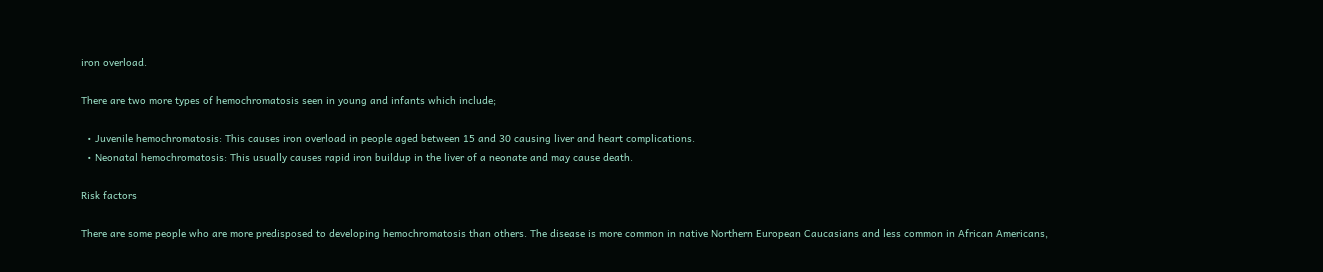iron overload.

There are two more types of hemochromatosis seen in young and infants which include;

  • Juvenile hemochromatosis: This causes iron overload in people aged between 15 and 30 causing liver and heart complications.
  • Neonatal hemochromatosis: This usually causes rapid iron buildup in the liver of a neonate and may cause death.

Risk factors

There are some people who are more predisposed to developing hemochromatosis than others. The disease is more common in native Northern European Caucasians and less common in African Americans,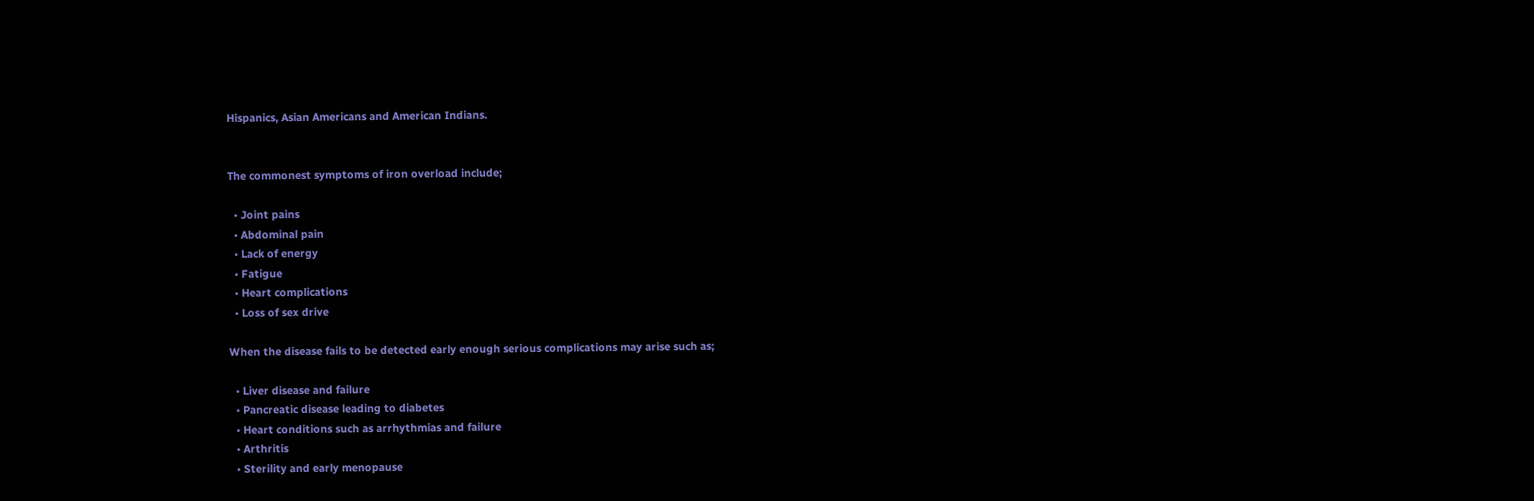Hispanics, Asian Americans and American Indians.


The commonest symptoms of iron overload include;

  • Joint pains
  • Abdominal pain
  • Lack of energy
  • Fatigue
  • Heart complications
  • Loss of sex drive

When the disease fails to be detected early enough serious complications may arise such as;

  • Liver disease and failure
  • Pancreatic disease leading to diabetes
  • Heart conditions such as arrhythmias and failure
  • Arthritis
  • Sterility and early menopause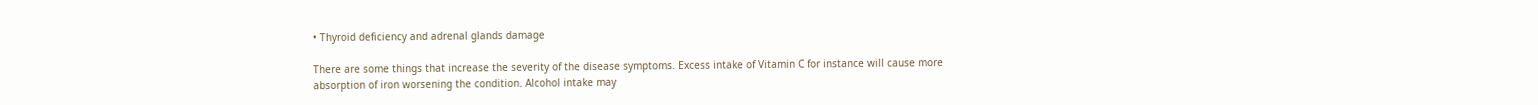• Thyroid deficiency and adrenal glands damage

There are some things that increase the severity of the disease symptoms. Excess intake of Vitamin C for instance will cause more absorption of iron worsening the condition. Alcohol intake may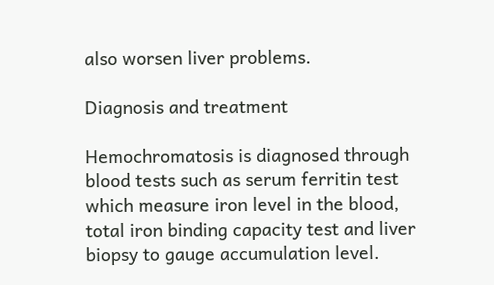also worsen liver problems.

Diagnosis and treatment

Hemochromatosis is diagnosed through blood tests such as serum ferritin test which measure iron level in the blood, total iron binding capacity test and liver biopsy to gauge accumulation level.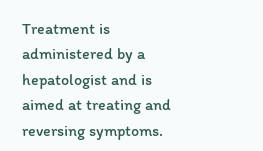Treatment is administered by a hepatologist and is aimed at treating and reversing symptoms.